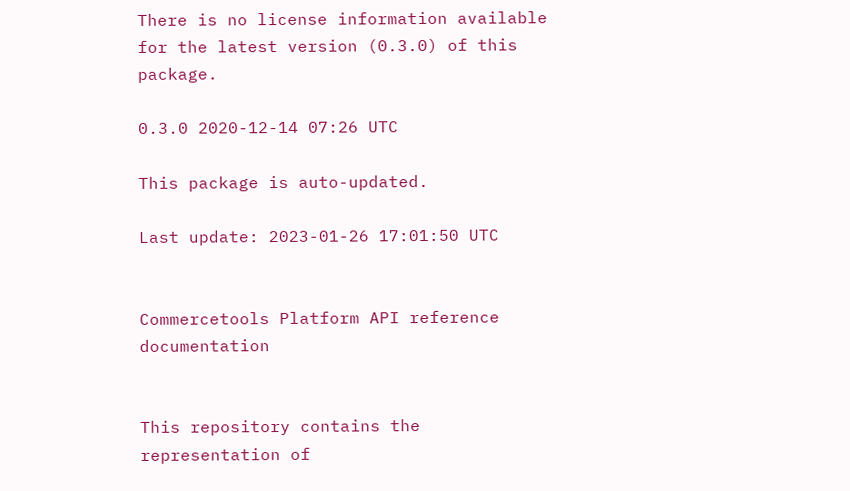There is no license information available for the latest version (0.3.0) of this package.

0.3.0 2020-12-14 07:26 UTC

This package is auto-updated.

Last update: 2023-01-26 17:01:50 UTC


Commercetools Platform API reference documentation


This repository contains the representation of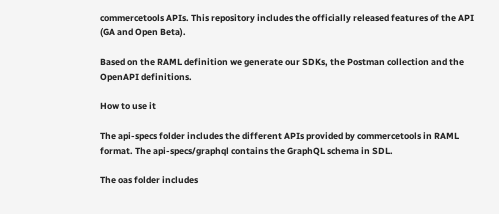commercetools APIs. This repository includes the officially released features of the API (GA and Open Beta).

Based on the RAML definition we generate our SDKs, the Postman collection and the OpenAPI definitions.

How to use it

The api-specs folder includes the different APIs provided by commercetools in RAML format. The api-specs/graphql contains the GraphQL schema in SDL.

The oas folder includes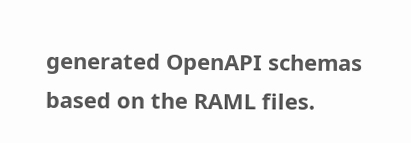generated OpenAPI schemas based on the RAML files.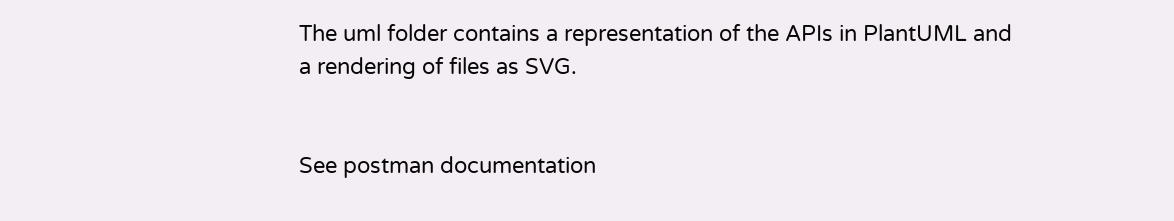The uml folder contains a representation of the APIs in PlantUML and a rendering of files as SVG.


See postman documentation